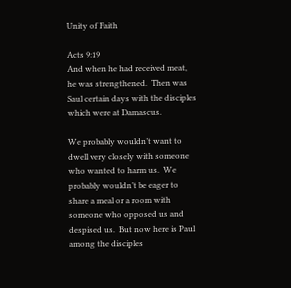Unity of Faith

Acts 9:19
And when he had received meat, he was strengthened.  Then was Saul certain days with the disciples which were at Damascus.

We probably wouldn’t want to dwell very closely with someone who wanted to harm us.  We probably wouldn’t be eager to share a meal or a room with someone who opposed us and despised us.  But now here is Paul among the disciples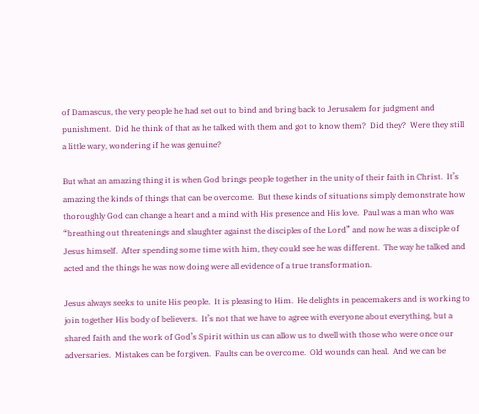of Damascus, the very people he had set out to bind and bring back to Jerusalem for judgment and punishment.  Did he think of that as he talked with them and got to know them?  Did they?  Were they still a little wary, wondering if he was genuine?

But what an amazing thing it is when God brings people together in the unity of their faith in Christ.  It’s amazing the kinds of things that can be overcome.  But these kinds of situations simply demonstrate how thoroughly God can change a heart and a mind with His presence and His love.  Paul was a man who was “breathing out threatenings and slaughter against the disciples of the Lord” and now he was a disciple of Jesus himself.  After spending some time with him, they could see he was different.  The way he talked and acted and the things he was now doing were all evidence of a true transformation.

Jesus always seeks to unite His people.  It is pleasing to Him.  He delights in peacemakers and is working to join together His body of believers.  It’s not that we have to agree with everyone about everything, but a shared faith and the work of God’s Spirit within us can allow us to dwell with those who were once our adversaries.  Mistakes can be forgiven.  Faults can be overcome.  Old wounds can heal.  And we can be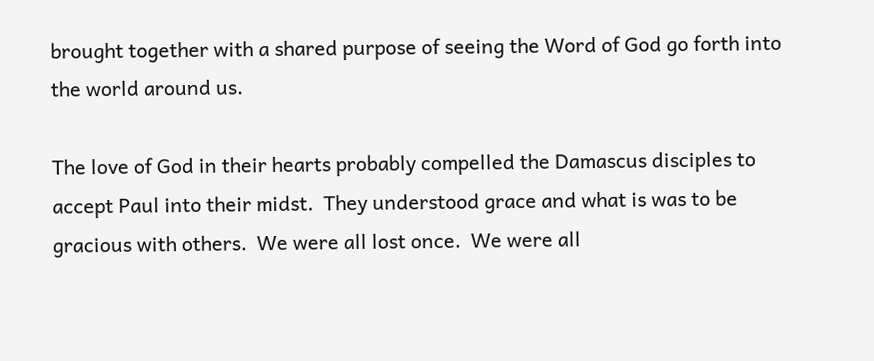brought together with a shared purpose of seeing the Word of God go forth into the world around us.

The love of God in their hearts probably compelled the Damascus disciples to accept Paul into their midst.  They understood grace and what is was to be gracious with others.  We were all lost once.  We were all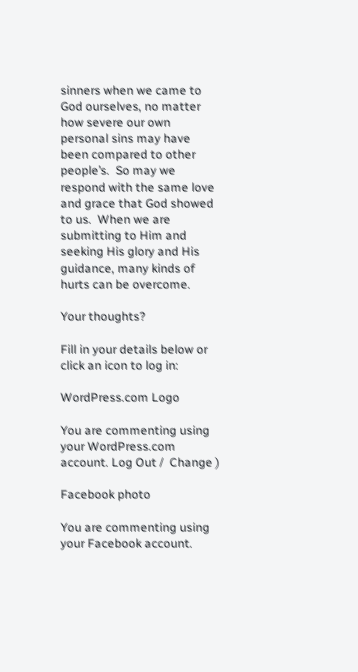sinners when we came to God ourselves, no matter how severe our own personal sins may have been compared to other people’s.  So may we respond with the same love and grace that God showed to us.  When we are submitting to Him and seeking His glory and His guidance, many kinds of hurts can be overcome.

Your thoughts?

Fill in your details below or click an icon to log in:

WordPress.com Logo

You are commenting using your WordPress.com account. Log Out /  Change )

Facebook photo

You are commenting using your Facebook account.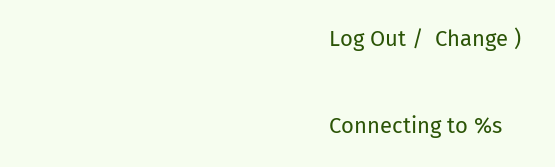Log Out /  Change )

Connecting to %s